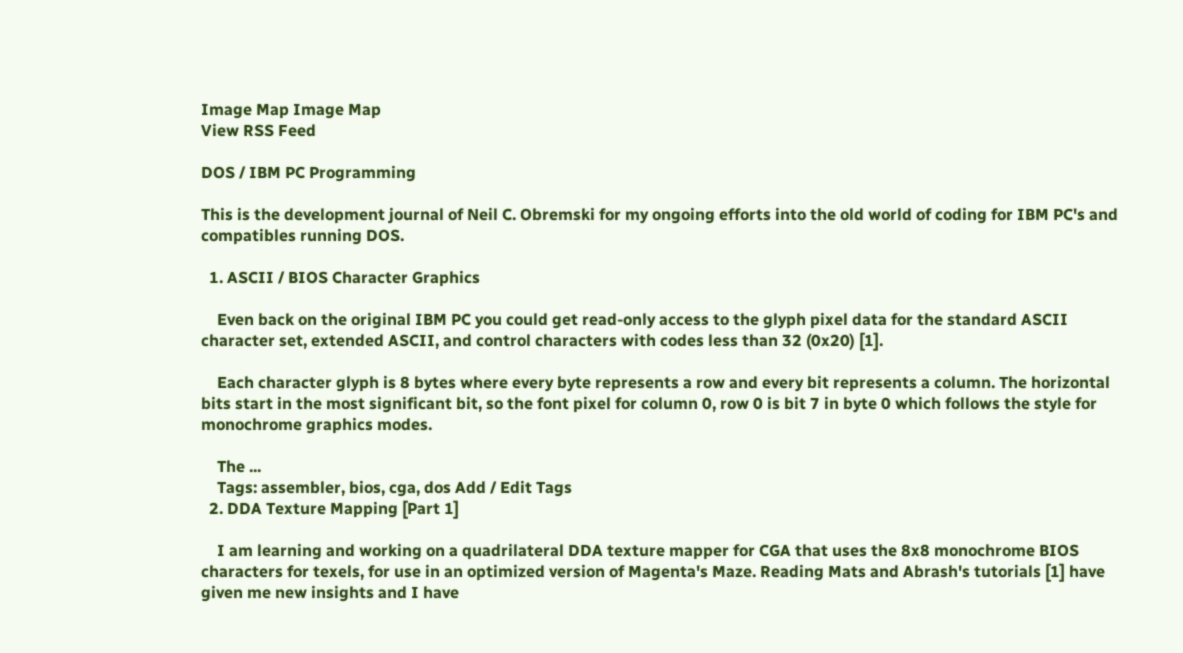Image Map Image Map
View RSS Feed

DOS / IBM PC Programming

This is the development journal of Neil C. Obremski for my ongoing efforts into the old world of coding for IBM PC's and compatibles running DOS.

  1. ASCII / BIOS Character Graphics

    Even back on the original IBM PC you could get read-only access to the glyph pixel data for the standard ASCII character set, extended ASCII, and control characters with codes less than 32 (0x20) [1].

    Each character glyph is 8 bytes where every byte represents a row and every bit represents a column. The horizontal bits start in the most significant bit, so the font pixel for column 0, row 0 is bit 7 in byte 0 which follows the style for monochrome graphics modes.

    The ...
    Tags: assembler, bios, cga, dos Add / Edit Tags
  2. DDA Texture Mapping [Part 1]

    I am learning and working on a quadrilateral DDA texture mapper for CGA that uses the 8x8 monochrome BIOS characters for texels, for use in an optimized version of Magenta's Maze. Reading Mats and Abrash's tutorials [1] have given me new insights and I have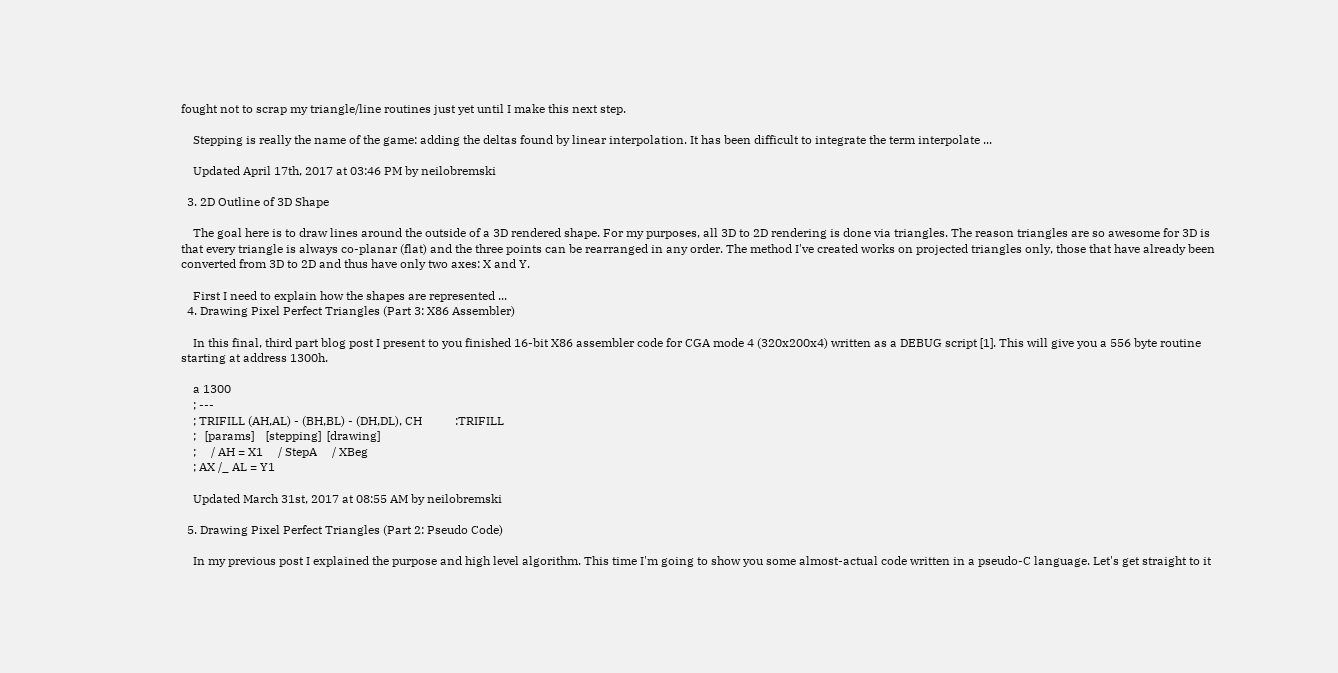fought not to scrap my triangle/line routines just yet until I make this next step.

    Stepping is really the name of the game: adding the deltas found by linear interpolation. It has been difficult to integrate the term interpolate ...

    Updated April 17th, 2017 at 03:46 PM by neilobremski

  3. 2D Outline of 3D Shape

    The goal here is to draw lines around the outside of a 3D rendered shape. For my purposes, all 3D to 2D rendering is done via triangles. The reason triangles are so awesome for 3D is that every triangle is always co-planar (flat) and the three points can be rearranged in any order. The method I've created works on projected triangles only, those that have already been converted from 3D to 2D and thus have only two axes: X and Y.

    First I need to explain how the shapes are represented ...
  4. Drawing Pixel Perfect Triangles (Part 3: X86 Assembler)

    In this final, third part blog post I present to you finished 16-bit X86 assembler code for CGA mode 4 (320x200x4) written as a DEBUG script [1]. This will give you a 556 byte routine starting at address 1300h.

    a 1300
    ; ---
    ; TRIFILL (AH,AL) - (BH,BL) - (DH,DL), CH           :TRIFILL
    ;   [params]    [stepping]  [drawing]
    ;     / AH = X1     / StepA     / XBeg
    ; AX /_ AL = Y1

    Updated March 31st, 2017 at 08:55 AM by neilobremski

  5. Drawing Pixel Perfect Triangles (Part 2: Pseudo Code)

    In my previous post I explained the purpose and high level algorithm. This time I'm going to show you some almost-actual code written in a pseudo-C language. Let's get straight to it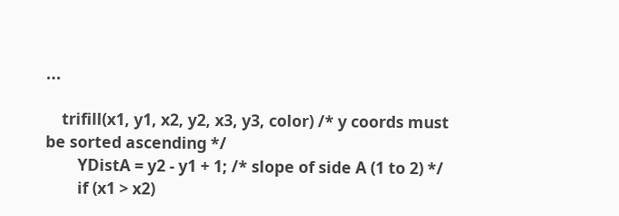...

    trifill(x1, y1, x2, y2, x3, y3, color) /* y coords must be sorted ascending */
        YDistA = y2 - y1 + 1; /* slope of side A (1 to 2) */
        if (x1 > x2)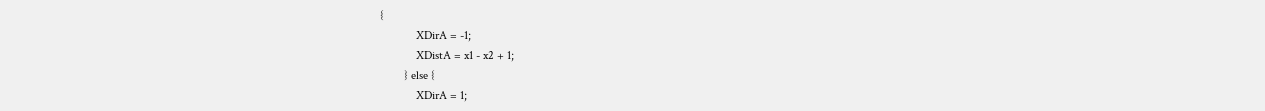{
            XDirA = -1;
            XDistA = x1 - x2 + 1;
        } else {
            XDirA = 1;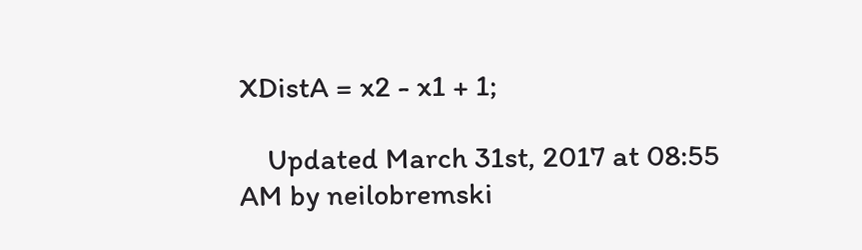XDistA = x2 - x1 + 1;

    Updated March 31st, 2017 at 08:55 AM by neilobremski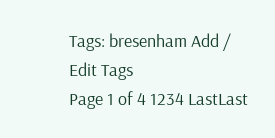Tags: bresenham Add / Edit Tags
Page 1 of 4 1234 LastLast